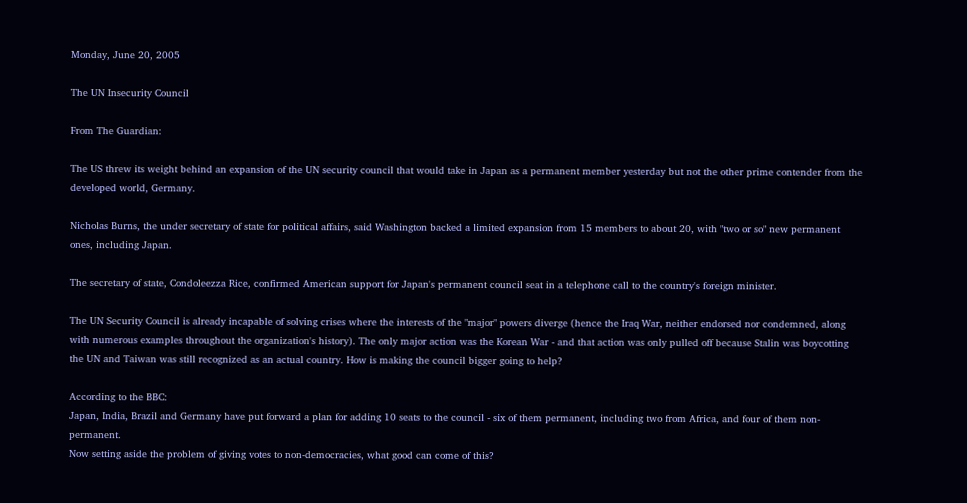Monday, June 20, 2005

The UN Insecurity Council

From The Guardian:

The US threw its weight behind an expansion of the UN security council that would take in Japan as a permanent member yesterday but not the other prime contender from the developed world, Germany.

Nicholas Burns, the under secretary of state for political affairs, said Washington backed a limited expansion from 15 members to about 20, with "two or so" new permanent ones, including Japan.

The secretary of state, Condoleezza Rice, confirmed American support for Japan's permanent council seat in a telephone call to the country's foreign minister.

The UN Security Council is already incapable of solving crises where the interests of the "major" powers diverge (hence the Iraq War, neither endorsed nor condemned, along with numerous examples throughout the organization's history). The only major action was the Korean War - and that action was only pulled off because Stalin was boycotting the UN and Taiwan was still recognized as an actual country. How is making the council bigger going to help?

According to the BBC:
Japan, India, Brazil and Germany have put forward a plan for adding 10 seats to the council - six of them permanent, including two from Africa, and four of them non-permanent.
Now setting aside the problem of giving votes to non-democracies, what good can come of this?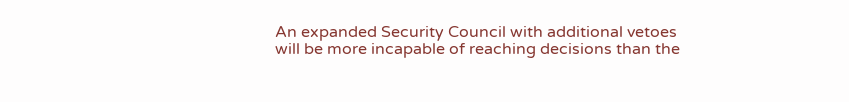An expanded Security Council with additional vetoes will be more incapable of reaching decisions than the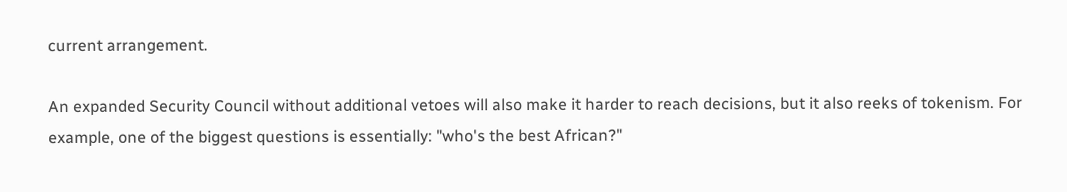current arrangement.

An expanded Security Council without additional vetoes will also make it harder to reach decisions, but it also reeks of tokenism. For example, one of the biggest questions is essentially: "who's the best African?"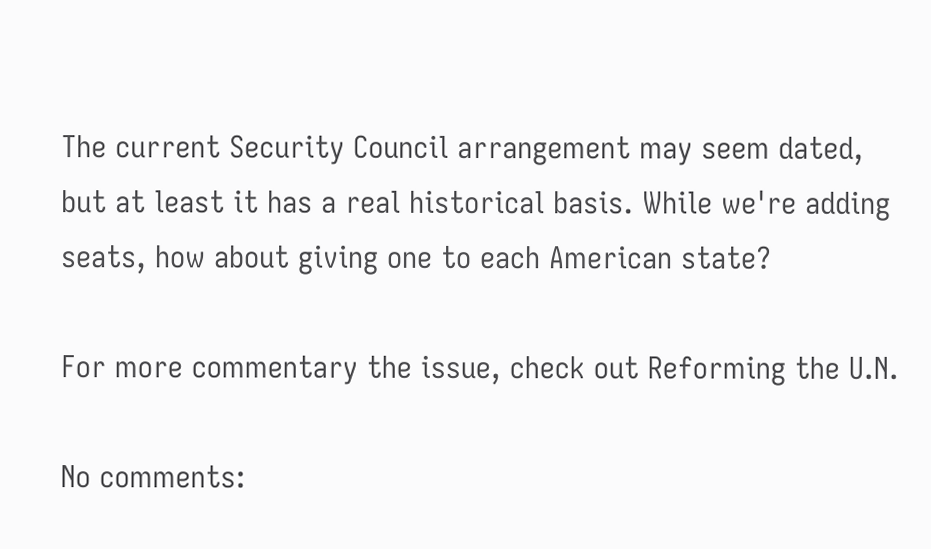The current Security Council arrangement may seem dated, but at least it has a real historical basis. While we're adding seats, how about giving one to each American state?

For more commentary the issue, check out Reforming the U.N.

No comments: